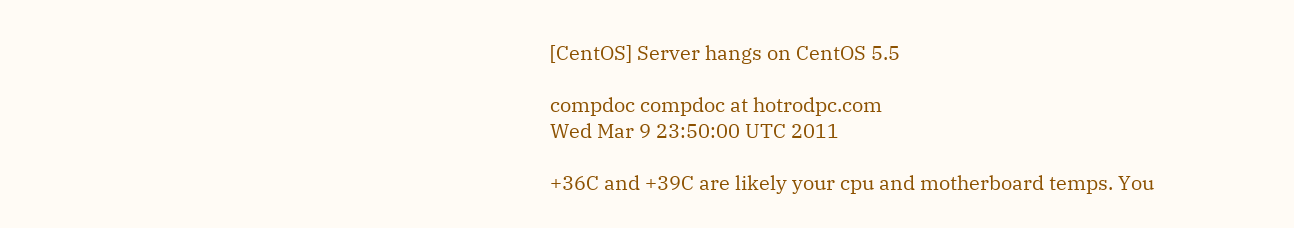[CentOS] Server hangs on CentOS 5.5

compdoc compdoc at hotrodpc.com
Wed Mar 9 23:50:00 UTC 2011

+36C and +39C are likely your cpu and motherboard temps. You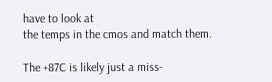have to look at
the temps in the cmos and match them.

The +87C is likely just a miss-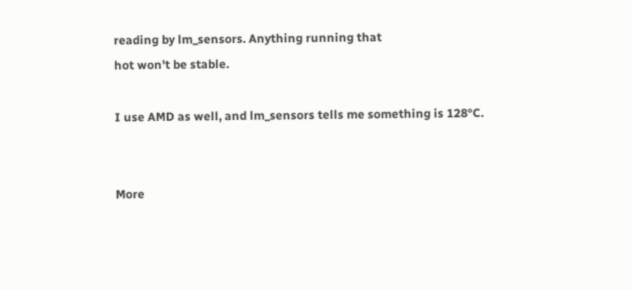reading by lm_sensors. Anything running that
hot won't be stable.

I use AMD as well, and lm_sensors tells me something is 128°C.


More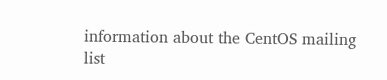information about the CentOS mailing list